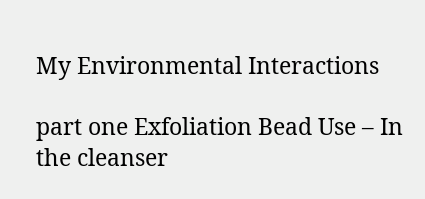My Environmental Interactions

part one Exfoliation Bead Use – In the cleanser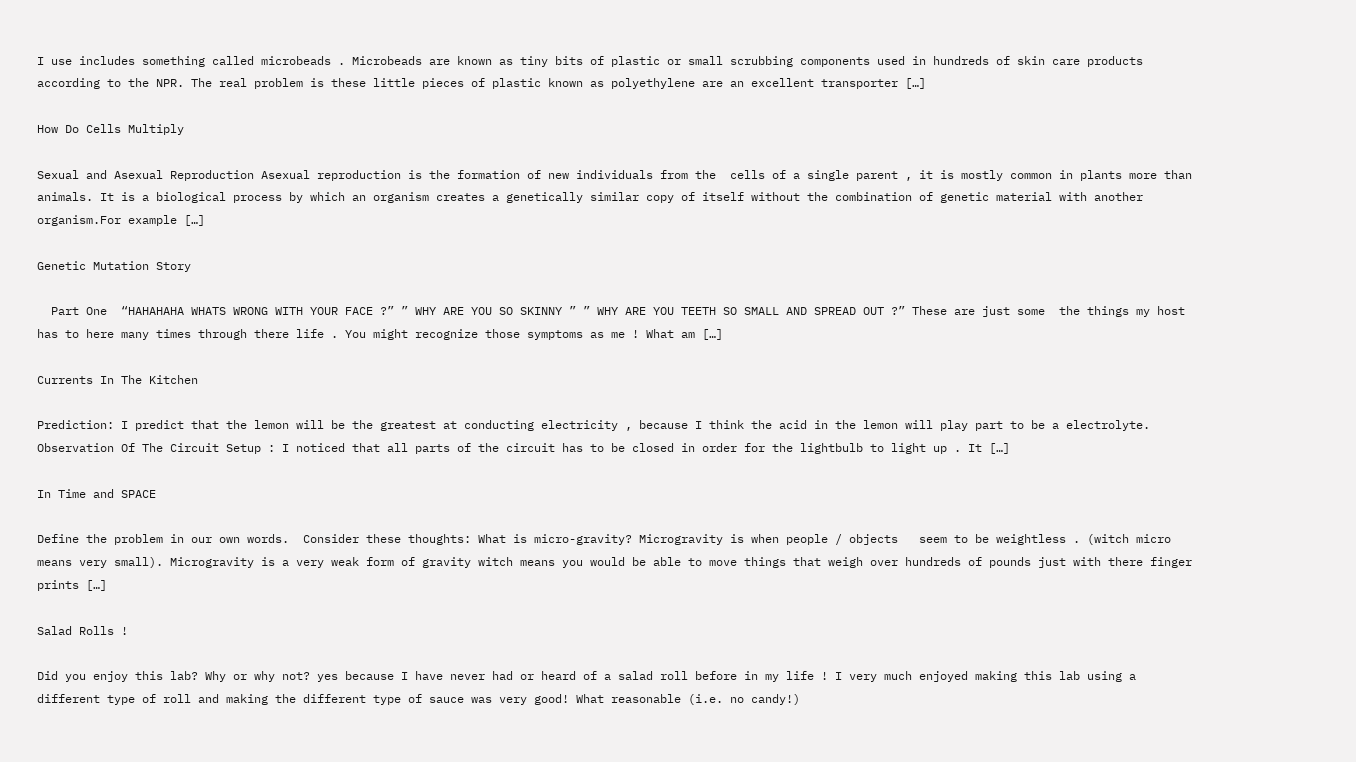I use includes something called microbeads . Microbeads are known as tiny bits of plastic or small scrubbing components used in hundreds of skin care products according to the NPR. The real problem is these little pieces of plastic known as polyethylene are an excellent transporter […]

How Do Cells Multiply

Sexual and Asexual Reproduction Asexual reproduction is the formation of new individuals from the  cells of a single parent , it is mostly common in plants more than animals. It is a biological process by which an organism creates a genetically similar copy of itself without the combination of genetic material with another organism.For example […]

Genetic Mutation Story

  Part One  “HAHAHAHA WHATS WRONG WITH YOUR FACE ?” ” WHY ARE YOU SO SKINNY ” ” WHY ARE YOU TEETH SO SMALL AND SPREAD OUT ?” These are just some  the things my host has to here many times through there life . You might recognize those symptoms as me ! What am […]

Currents In The Kitchen

Prediction: I predict that the lemon will be the greatest at conducting electricity , because I think the acid in the lemon will play part to be a electrolyte. Observation Of The Circuit Setup : I noticed that all parts of the circuit has to be closed in order for the lightbulb to light up . It […]

In Time and SPACE

Define the problem in our own words.  Consider these thoughts: What is micro-gravity? Microgravity is when people / objects   seem to be weightless . (witch micro means very small). Microgravity is a very weak form of gravity witch means you would be able to move things that weigh over hundreds of pounds just with there finger prints […]

Salad Rolls !

Did you enjoy this lab? Why or why not? yes because I have never had or heard of a salad roll before in my life ! I very much enjoyed making this lab using a different type of roll and making the different type of sauce was very good! What reasonable (i.e. no candy!)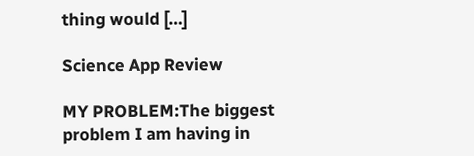thing would […]

Science App Review

MY PROBLEM:The biggest problem I am having in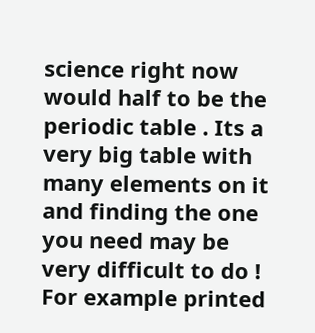science right now would half to be the periodic table . Its a very big table with many elements on it  and finding the one you need may be very difficult to do ! For example printed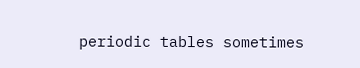periodic tables sometimes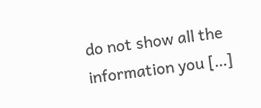do not show all the information you […]